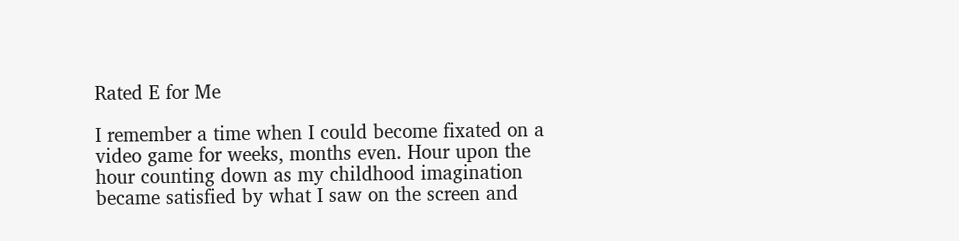Rated E for Me

I remember a time when I could become fixated on a video game for weeks, months even. Hour upon the hour counting down as my childhood imagination became satisfied by what I saw on the screen and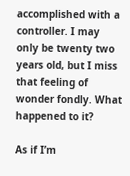accomplished with a controller. I may only be twenty two years old, but I miss that feeling of wonder fondly. What happened to it?

As if I’m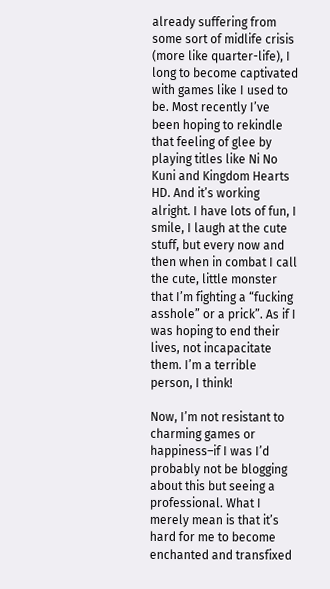already suffering from some sort of midlife crisis (more like quarter-life), I long to become captivated with games like I used to be. Most recently I’ve been hoping to rekindle that feeling of glee by playing titles like Ni No Kuni and Kingdom Hearts HD. And it’s working alright. I have lots of fun, I smile, I laugh at the cute stuff, but every now and then when in combat I call the cute, little monster that I’m fighting a “fucking asshole” or a prick”. As if I was hoping to end their lives, not incapacitate them. I’m a terrible person, I think!

Now, I’m not resistant to charming games or happiness–if I was I’d probably not be blogging about this but seeing a professional. What I merely mean is that it’s hard for me to become enchanted and transfixed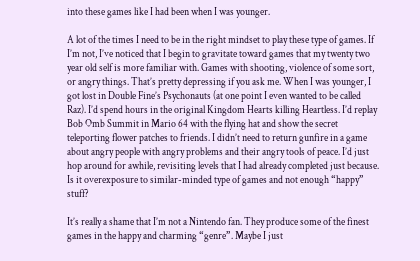into these games like I had been when I was younger.

A lot of the times I need to be in the right mindset to play these type of games. If I’m not, I’ve noticed that I begin to gravitate toward games that my twenty two year old self is more familiar with. Games with shooting, violence of some sort, or angry things. That’s pretty depressing if you ask me. When I was younger, I got lost in Double Fine’s Psychonauts (at one point I even wanted to be called Raz). I’d spend hours in the original Kingdom Hearts killing Heartless. I’d replay Bob Omb Summit in Mario 64 with the flying hat and show the secret teleporting flower patches to friends. I didn’t need to return gunfire in a game about angry people with angry problems and their angry tools of peace. I’d just hop around for awhile, revisiting levels that I had already completed just because. Is it overexposure to similar-minded type of games and not enough “happy” stuff?

It’s really a shame that I’m not a Nintendo fan. They produce some of the finest games in the happy and charming “genre”. Maybe I just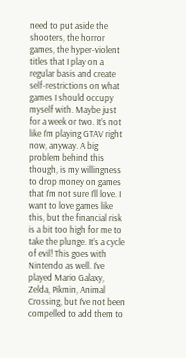need to put aside the shooters, the horror games, the hyper-violent titles that I play on a regular basis and create self-restrictions on what games I should occupy myself with. Maybe just for a week or two. It’s not like I’m playing GTAV right now, anyway. A big problem behind this though, is my willingness to drop money on games that I’m not sure I’ll love. I want to love games like this, but the financial risk is a bit too high for me to take the plunge. It’s a cycle of evil! This goes with Nintendo as well. I’ve played Mario Galaxy, Zelda, Pikmin, Animal Crossing, but I’ve not been compelled to add them to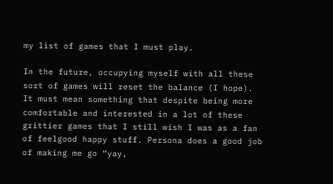my list of games that I must play.

In the future, occupying myself with all these sort of games will reset the balance (I hope). It must mean something that despite being more comfortable and interested in a lot of these grittier games that I still wish I was as a fan of feelgood happy stuff. Persona does a good job of making me go “yay,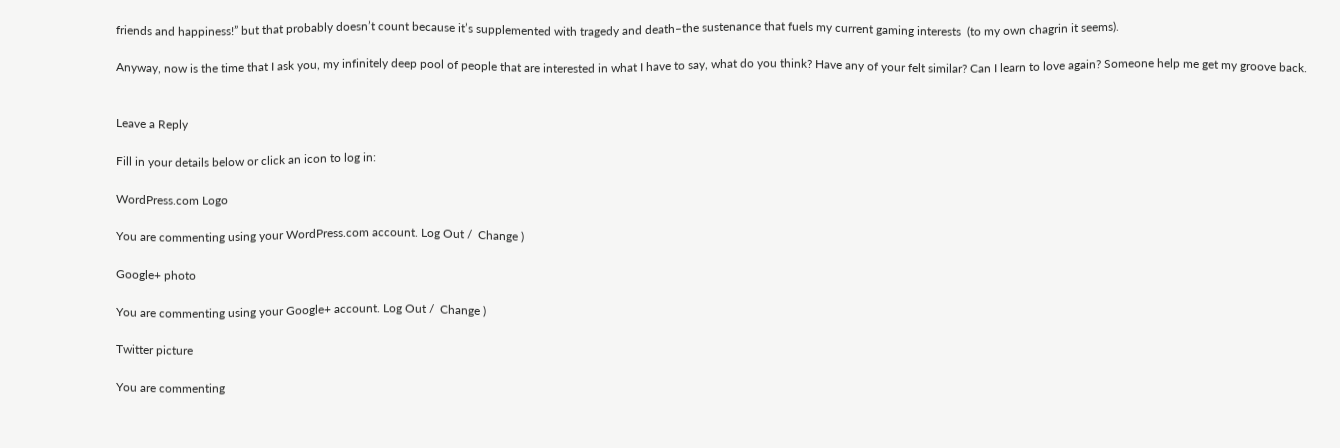friends and happiness!” but that probably doesn’t count because it’s supplemented with tragedy and death–the sustenance that fuels my current gaming interests  (to my own chagrin it seems).

Anyway, now is the time that I ask you, my infinitely deep pool of people that are interested in what I have to say, what do you think? Have any of your felt similar? Can I learn to love again? Someone help me get my groove back.


Leave a Reply

Fill in your details below or click an icon to log in:

WordPress.com Logo

You are commenting using your WordPress.com account. Log Out /  Change )

Google+ photo

You are commenting using your Google+ account. Log Out /  Change )

Twitter picture

You are commenting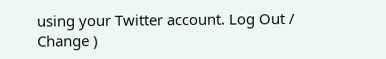using your Twitter account. Log Out /  Change )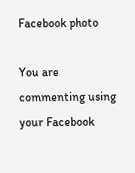Facebook photo

You are commenting using your Facebook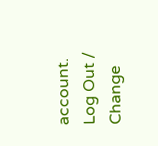account. Log Out /  Change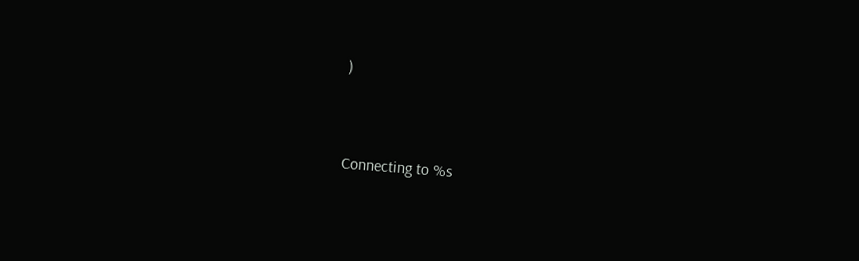)


Connecting to %s